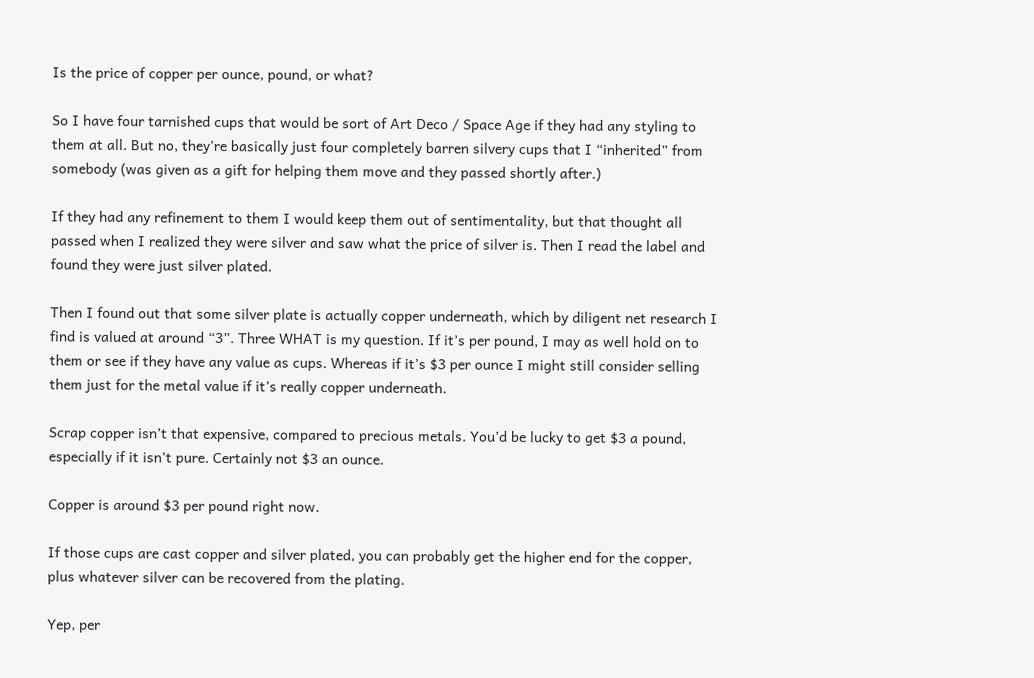Is the price of copper per ounce, pound, or what?

So I have four tarnished cups that would be sort of Art Deco / Space Age if they had any styling to them at all. But no, they’re basically just four completely barren silvery cups that I “inherited” from somebody (was given as a gift for helping them move and they passed shortly after.)

If they had any refinement to them I would keep them out of sentimentality, but that thought all passed when I realized they were silver and saw what the price of silver is. Then I read the label and found they were just silver plated.

Then I found out that some silver plate is actually copper underneath, which by diligent net research I find is valued at around “3”. Three WHAT is my question. If it’s per pound, I may as well hold on to them or see if they have any value as cups. Whereas if it’s $3 per ounce I might still consider selling them just for the metal value if it’s really copper underneath.

Scrap copper isn’t that expensive, compared to precious metals. You’d be lucky to get $3 a pound, especially if it isn’t pure. Certainly not $3 an ounce.

Copper is around $3 per pound right now.

If those cups are cast copper and silver plated, you can probably get the higher end for the copper, plus whatever silver can be recovered from the plating.

Yep, per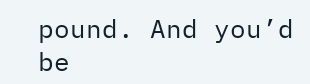pound. And you’d be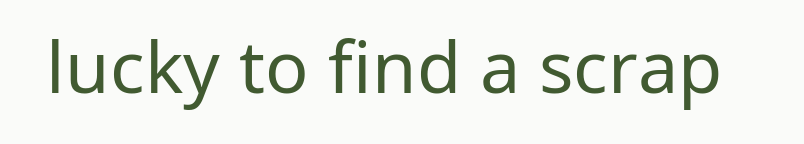lucky to find a scrap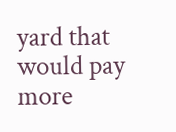yard that would pay more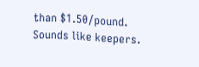than $1.50/pound. Sounds like keepers.